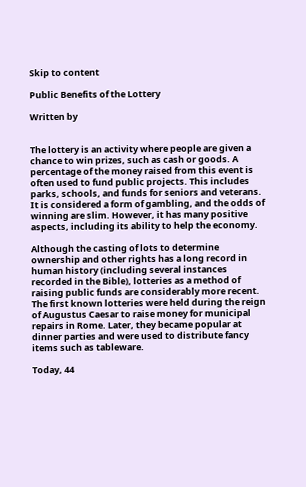Skip to content

Public Benefits of the Lottery

Written by


The lottery is an activity where people are given a chance to win prizes, such as cash or goods. A percentage of the money raised from this event is often used to fund public projects. This includes parks, schools, and funds for seniors and veterans. It is considered a form of gambling, and the odds of winning are slim. However, it has many positive aspects, including its ability to help the economy.

Although the casting of lots to determine ownership and other rights has a long record in human history (including several instances recorded in the Bible), lotteries as a method of raising public funds are considerably more recent. The first known lotteries were held during the reign of Augustus Caesar to raise money for municipal repairs in Rome. Later, they became popular at dinner parties and were used to distribute fancy items such as tableware.

Today, 44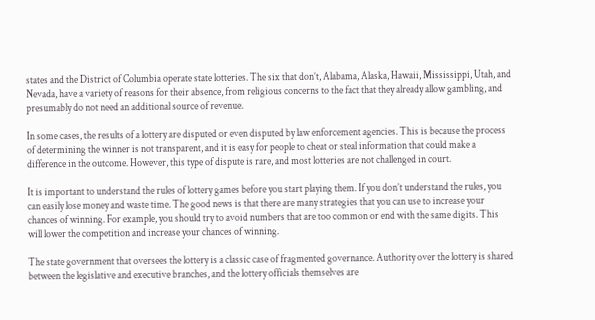states and the District of Columbia operate state lotteries. The six that don’t, Alabama, Alaska, Hawaii, Mississippi, Utah, and Nevada, have a variety of reasons for their absence, from religious concerns to the fact that they already allow gambling, and presumably do not need an additional source of revenue.

In some cases, the results of a lottery are disputed or even disputed by law enforcement agencies. This is because the process of determining the winner is not transparent, and it is easy for people to cheat or steal information that could make a difference in the outcome. However, this type of dispute is rare, and most lotteries are not challenged in court.

It is important to understand the rules of lottery games before you start playing them. If you don’t understand the rules, you can easily lose money and waste time. The good news is that there are many strategies that you can use to increase your chances of winning. For example, you should try to avoid numbers that are too common or end with the same digits. This will lower the competition and increase your chances of winning.

The state government that oversees the lottery is a classic case of fragmented governance. Authority over the lottery is shared between the legislative and executive branches, and the lottery officials themselves are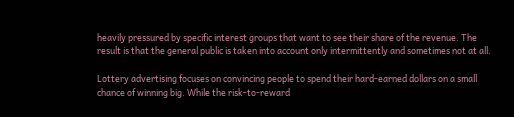heavily pressured by specific interest groups that want to see their share of the revenue. The result is that the general public is taken into account only intermittently and sometimes not at all.

Lottery advertising focuses on convincing people to spend their hard-earned dollars on a small chance of winning big. While the risk-to-reward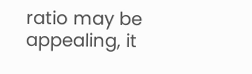ratio may be appealing, it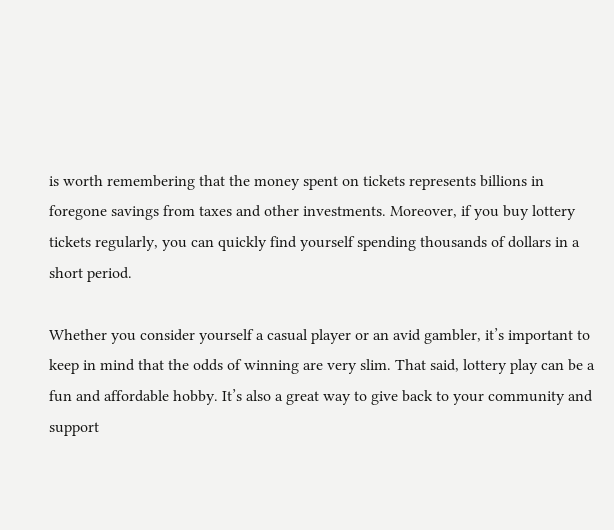is worth remembering that the money spent on tickets represents billions in foregone savings from taxes and other investments. Moreover, if you buy lottery tickets regularly, you can quickly find yourself spending thousands of dollars in a short period.

Whether you consider yourself a casual player or an avid gambler, it’s important to keep in mind that the odds of winning are very slim. That said, lottery play can be a fun and affordable hobby. It’s also a great way to give back to your community and support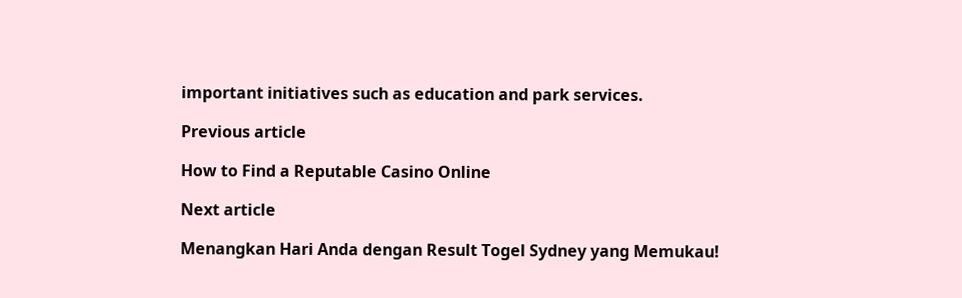important initiatives such as education and park services.

Previous article

How to Find a Reputable Casino Online

Next article

Menangkan Hari Anda dengan Result Togel Sydney yang Memukau!